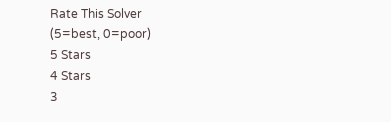Rate This Solver
(5=best, 0=poor)
5 Stars
4 Stars
3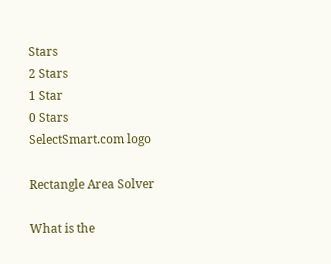Stars
2 Stars
1 Star
0 Stars
SelectSmart.com logo

Rectangle Area Solver

What is the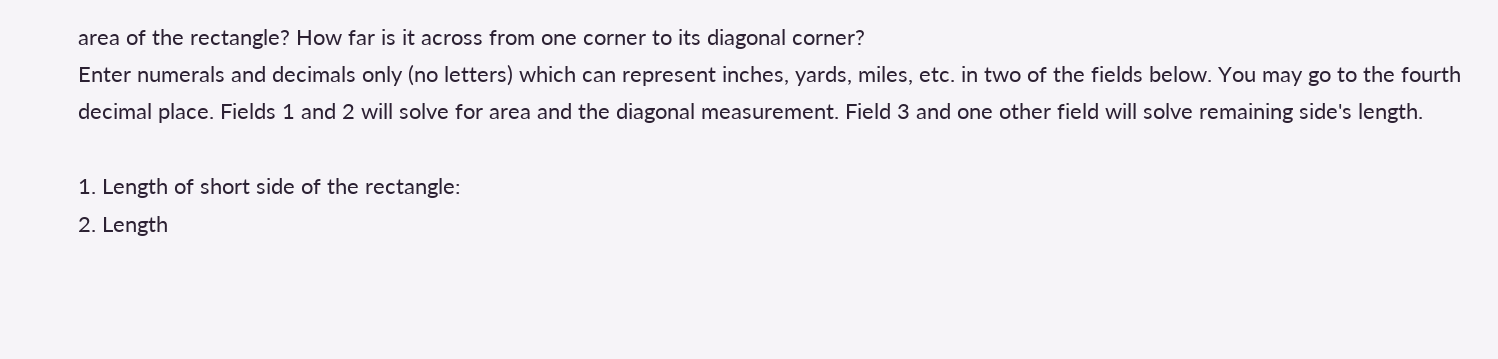area of the rectangle? How far is it across from one corner to its diagonal corner?
Enter numerals and decimals only (no letters) which can represent inches, yards, miles, etc. in two of the fields below. You may go to the fourth decimal place. Fields 1 and 2 will solve for area and the diagonal measurement. Field 3 and one other field will solve remaining side's length.

1. Length of short side of the rectangle:
2. Length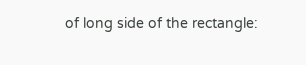of long side of the rectangle: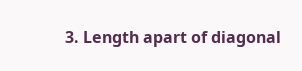3. Length apart of diagonal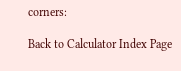corners:

Back to Calculator Index Page